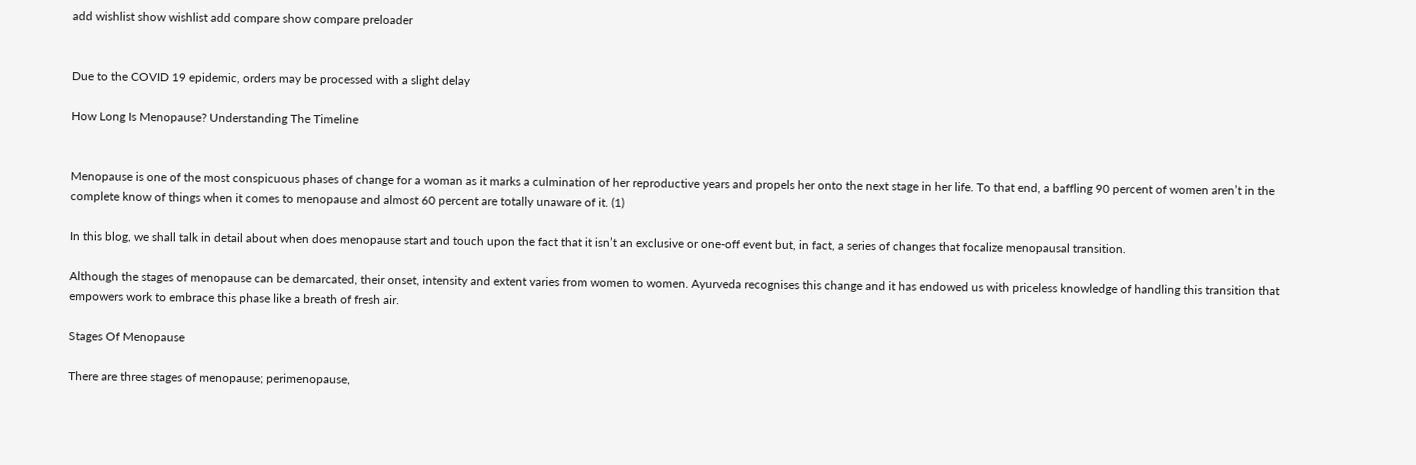add wishlist show wishlist add compare show compare preloader


Due to the COVID 19 epidemic, orders may be processed with a slight delay

How Long Is Menopause? Understanding The Timeline


Menopause is one of the most conspicuous phases of change for a woman as it marks a culmination of her reproductive years and propels her onto the next stage in her life. To that end, a baffling 90 percent of women aren’t in the complete know of things when it comes to menopause and almost 60 percent are totally unaware of it. (1)

In this blog, we shall talk in detail about when does menopause start and touch upon the fact that it isn’t an exclusive or one-off event but, in fact, a series of changes that focalize menopausal transition.

Although the stages of menopause can be demarcated, their onset, intensity and extent varies from women to women. Ayurveda recognises this change and it has endowed us with priceless knowledge of handling this transition that empowers work to embrace this phase like a breath of fresh air.

Stages Of Menopause

There are three stages of menopause; perimenopause,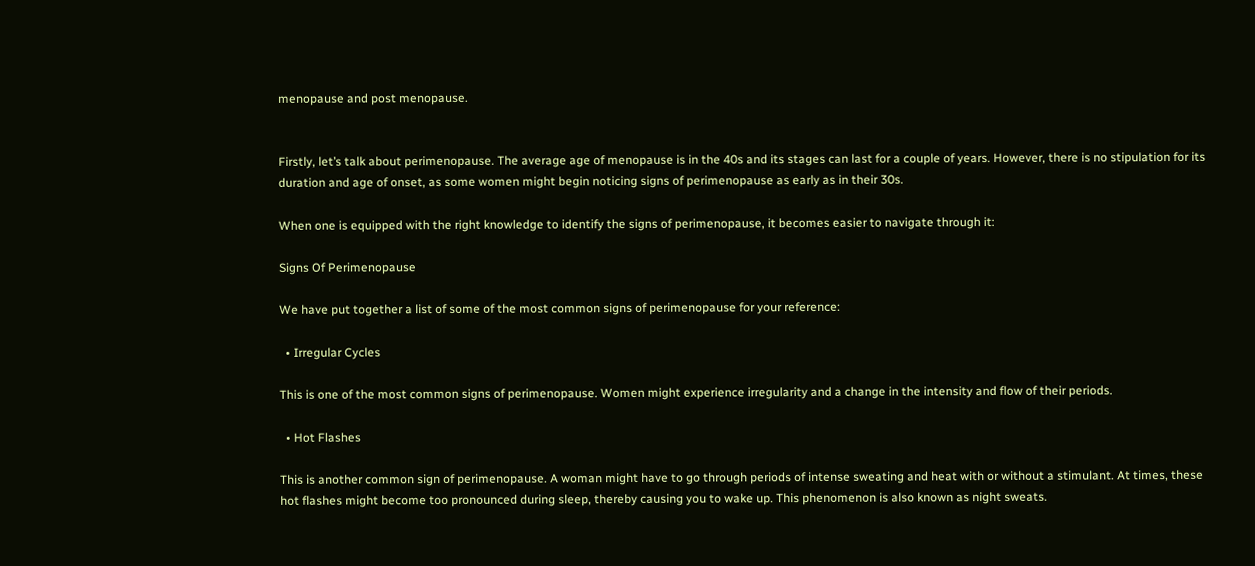menopause and post menopause.


Firstly, let’s talk about perimenopause. The average age of menopause is in the 40s and its stages can last for a couple of years. However, there is no stipulation for its duration and age of onset, as some women might begin noticing signs of perimenopause as early as in their 30s.

When one is equipped with the right knowledge to identify the signs of perimenopause, it becomes easier to navigate through it:

Signs Of Perimenopause

We have put together a list of some of the most common signs of perimenopause for your reference:

  • Irregular Cycles

This is one of the most common signs of perimenopause. Women might experience irregularity and a change in the intensity and flow of their periods.

  • Hot Flashes

This is another common sign of perimenopause. A woman might have to go through periods of intense sweating and heat with or without a stimulant. At times, these hot flashes might become too pronounced during sleep, thereby causing you to wake up. This phenomenon is also known as night sweats.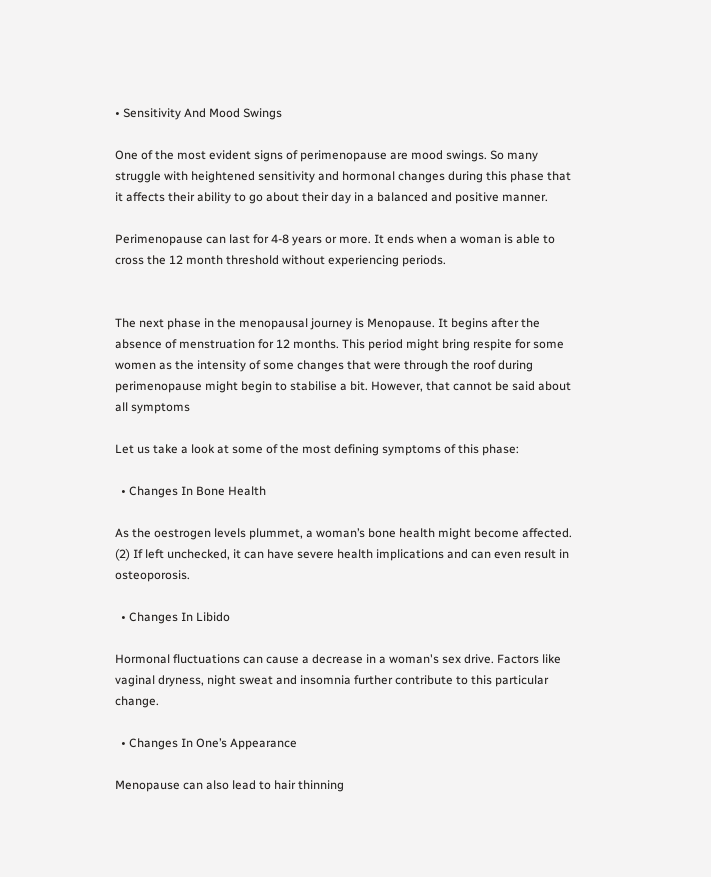• Sensitivity And Mood Swings

One of the most evident signs of perimenopause are mood swings. So many struggle with heightened sensitivity and hormonal changes during this phase that it affects their ability to go about their day in a balanced and positive manner.

Perimenopause can last for 4-8 years or more. It ends when a woman is able to cross the 12 month threshold without experiencing periods.


The next phase in the menopausal journey is Menopause. It begins after the absence of menstruation for 12 months. This period might bring respite for some women as the intensity of some changes that were through the roof during perimenopause might begin to stabilise a bit. However, that cannot be said about all symptoms

Let us take a look at some of the most defining symptoms of this phase:

  • Changes In Bone Health

As the oestrogen levels plummet, a woman’s bone health might become affected. (2) If left unchecked, it can have severe health implications and can even result in osteoporosis.

  • Changes In Libido

Hormonal fluctuations can cause a decrease in a woman's sex drive. Factors like vaginal dryness, night sweat and insomnia further contribute to this particular change.

  • Changes In One’s Appearance

Menopause can also lead to hair thinning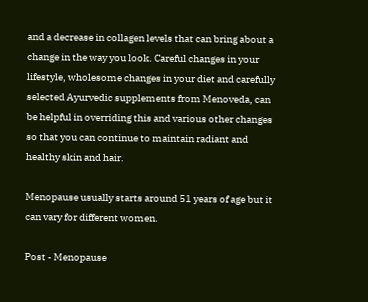and a decrease in collagen levels that can bring about a change in the way you look. Careful changes in your lifestyle, wholesome changes in your diet and carefully selected Ayurvedic supplements from Menoveda, can be helpful in overriding this and various other changes so that you can continue to maintain radiant and healthy skin and hair.

Menopause usually starts around 51 years of age but it can vary for different women.

Post - Menopause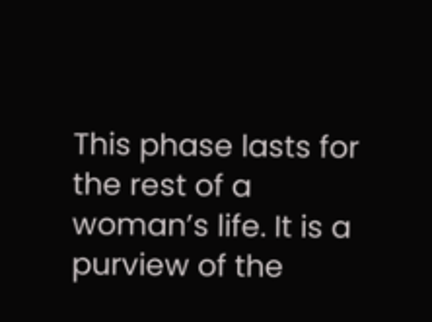This phase lasts for the rest of a woman’s life. It is a purview of the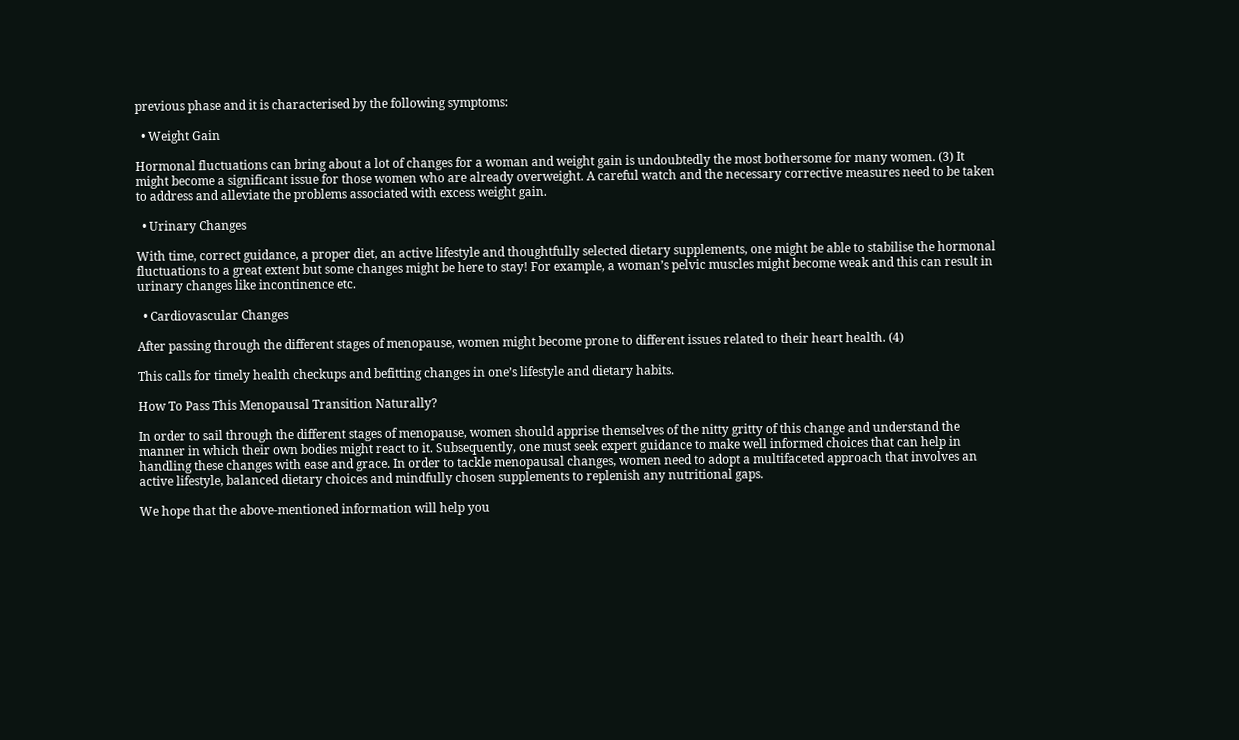previous phase and it is characterised by the following symptoms:

  • Weight Gain

Hormonal fluctuations can bring about a lot of changes for a woman and weight gain is undoubtedly the most bothersome for many women. (3) It might become a significant issue for those women who are already overweight. A careful watch and the necessary corrective measures need to be taken to address and alleviate the problems associated with excess weight gain.

  • Urinary Changes

With time, correct guidance, a proper diet, an active lifestyle and thoughtfully selected dietary supplements, one might be able to stabilise the hormonal fluctuations to a great extent but some changes might be here to stay! For example, a woman’s pelvic muscles might become weak and this can result in urinary changes like incontinence etc.

  • Cardiovascular Changes

After passing through the different stages of menopause, women might become prone to different issues related to their heart health. (4)

This calls for timely health checkups and befitting changes in one’s lifestyle and dietary habits.

How To Pass This Menopausal Transition Naturally?

In order to sail through the different stages of menopause, women should apprise themselves of the nitty gritty of this change and understand the manner in which their own bodies might react to it. Subsequently, one must seek expert guidance to make well informed choices that can help in handling these changes with ease and grace. In order to tackle menopausal changes, women need to adopt a multifaceted approach that involves an active lifestyle, balanced dietary choices and mindfully chosen supplements to replenish any nutritional gaps.

We hope that the above-mentioned information will help you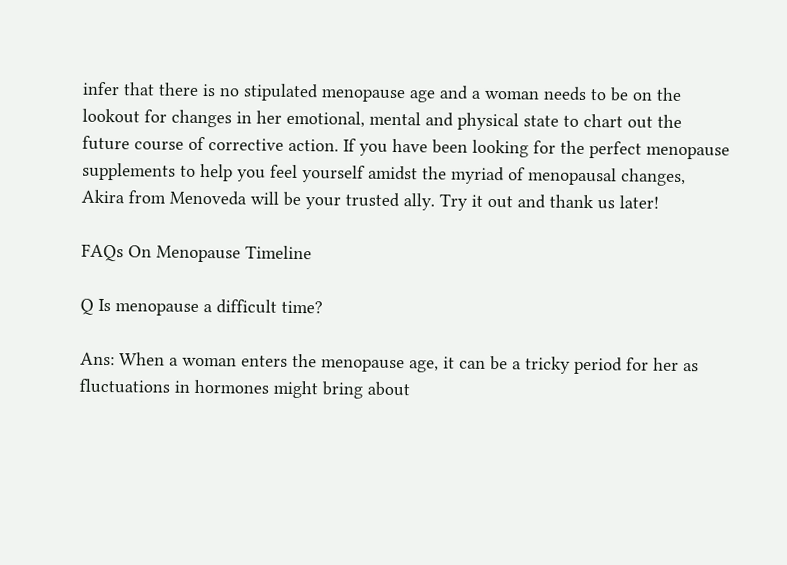infer that there is no stipulated menopause age and a woman needs to be on the lookout for changes in her emotional, mental and physical state to chart out the future course of corrective action. If you have been looking for the perfect menopause supplements to help you feel yourself amidst the myriad of menopausal changes, Akira from Menoveda will be your trusted ally. Try it out and thank us later!

FAQs On Menopause Timeline

Q Is menopause a difficult time?

Ans: When a woman enters the menopause age, it can be a tricky period for her as fluctuations in hormones might bring about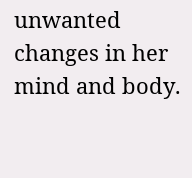unwanted changes in her mind and body.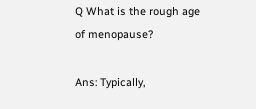Q What is the rough age of menopause?

Ans: Typically,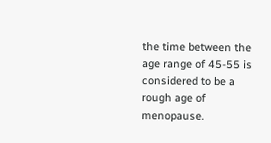the time between the age range of 45-55 is considered to be a rough age of menopause.